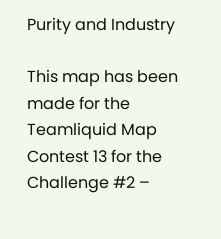Purity and Industry

This map has been made for the Teamliquid Map Contest 13 for the Challenge #2 –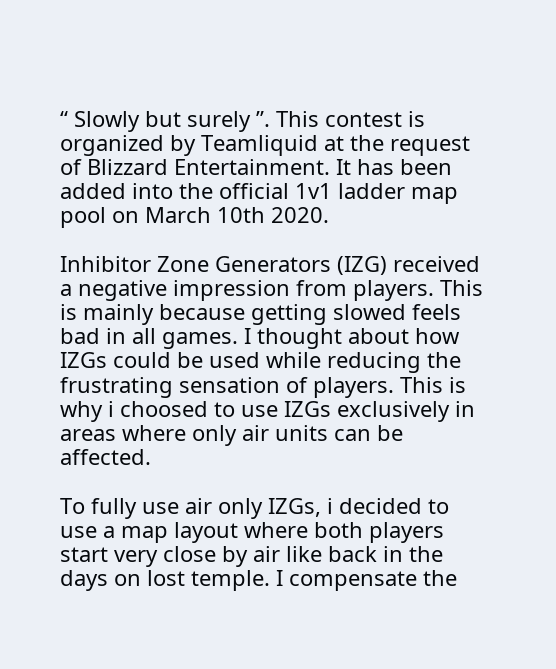“ Slowly but surely ”. This contest is organized by Teamliquid at the request of Blizzard Entertainment. It has been added into the official 1v1 ladder map pool on March 10th 2020.

Inhibitor Zone Generators (IZG) received a negative impression from players. This is mainly because getting slowed feels bad in all games. I thought about how IZGs could be used while reducing the frustrating sensation of players. This is why i choosed to use IZGs exclusively in areas where only air units can be affected.

To fully use air only IZGs, i decided to use a map layout where both players start very close by air like back in the days on lost temple. I compensate the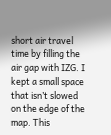short air travel time by filling the air gap with IZG. I kept a small space that isn’t slowed on the edge of the map. This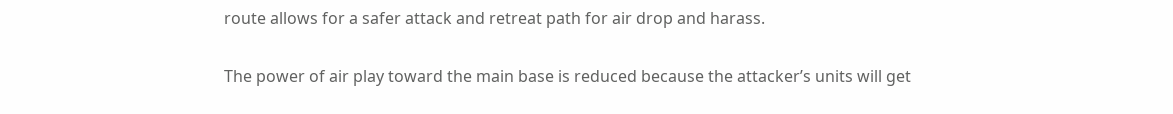route allows for a safer attack and retreat path for air drop and harass.

The power of air play toward the main base is reduced because the attacker’s units will get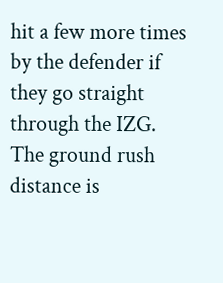hit a few more times by the defender if they go straight through the IZG. The ground rush distance is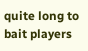quite long to bait players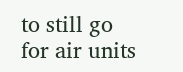to still go for air units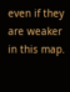even if they are weaker in this map.